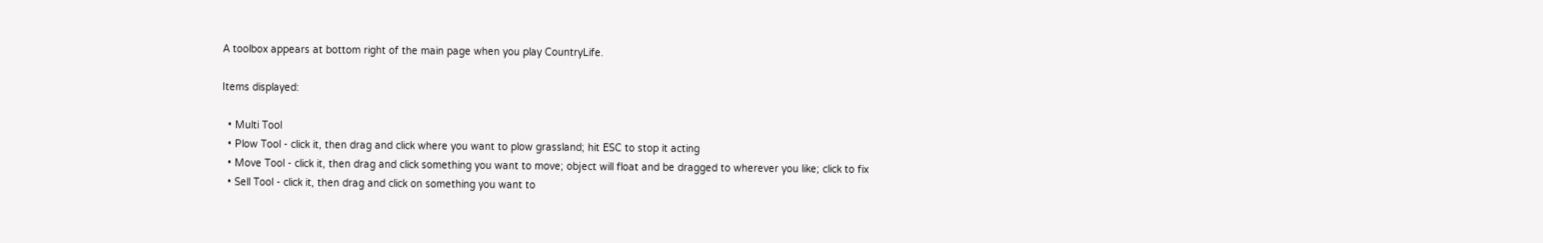A toolbox appears at bottom right of the main page when you play CountryLife.

Items displayed:

  • Multi Tool
  • Plow Tool - click it, then drag and click where you want to plow grassland; hit ESC to stop it acting
  • Move Tool - click it, then drag and click something you want to move; object will float and be dragged to wherever you like; click to fix
  • Sell Tool - click it, then drag and click on something you want to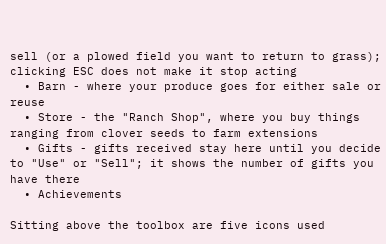sell (or a plowed field you want to return to grass); clicking ESC does not make it stop acting
  • Barn - where your produce goes for either sale or reuse
  • Store - the "Ranch Shop", where you buy things ranging from clover seeds to farm extensions
  • Gifts - gifts received stay here until you decide to "Use" or "Sell"; it shows the number of gifts you have there
  • Achievements

Sitting above the toolbox are five icons used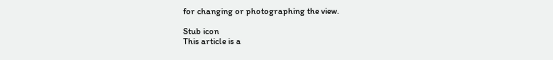for changing or photographing the view.

Stub icon
This article is a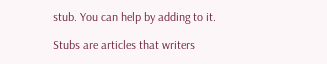stub. You can help by adding to it.

Stubs are articles that writers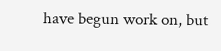have begun work on, but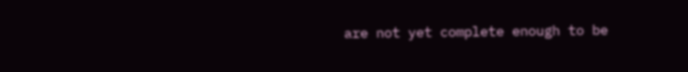are not yet complete enough to be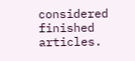considered finished articles.